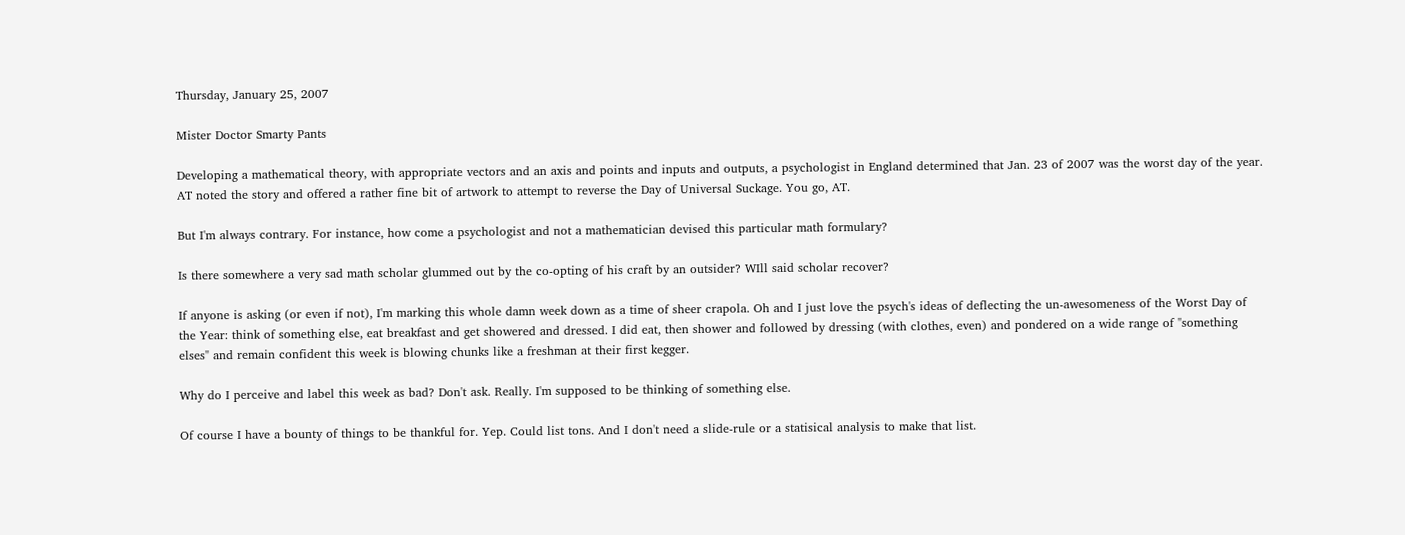Thursday, January 25, 2007

Mister Doctor Smarty Pants

Developing a mathematical theory, with appropriate vectors and an axis and points and inputs and outputs, a psychologist in England determined that Jan. 23 of 2007 was the worst day of the year. AT noted the story and offered a rather fine bit of artwork to attempt to reverse the Day of Universal Suckage. You go, AT.

But I'm always contrary. For instance, how come a psychologist and not a mathematician devised this particular math formulary?

Is there somewhere a very sad math scholar glummed out by the co-opting of his craft by an outsider? WIll said scholar recover?

If anyone is asking (or even if not), I'm marking this whole damn week down as a time of sheer crapola. Oh and I just love the psych's ideas of deflecting the un-awesomeness of the Worst Day of the Year: think of something else, eat breakfast and get showered and dressed. I did eat, then shower and followed by dressing (with clothes, even) and pondered on a wide range of "something elses" and remain confident this week is blowing chunks like a freshman at their first kegger.

Why do I perceive and label this week as bad? Don't ask. Really. I'm supposed to be thinking of something else.

Of course I have a bounty of things to be thankful for. Yep. Could list tons. And I don't need a slide-rule or a statisical analysis to make that list.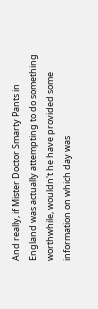And really, if Mister Doctor Smarty Pants in England was actually attempting to do something worthwhile, wouldn't he have provided some information on which day was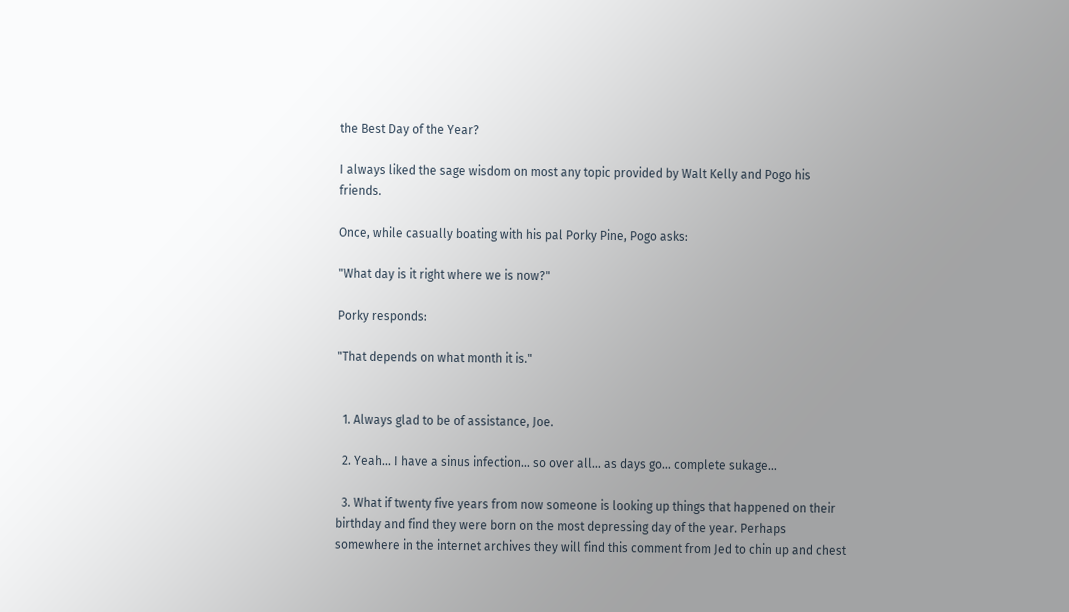the Best Day of the Year?

I always liked the sage wisdom on most any topic provided by Walt Kelly and Pogo his friends.

Once, while casually boating with his pal Porky Pine, Pogo asks:

"What day is it right where we is now?"

Porky responds:

"That depends on what month it is."


  1. Always glad to be of assistance, Joe.

  2. Yeah... I have a sinus infection... so over all... as days go... complete sukage...

  3. What if twenty five years from now someone is looking up things that happened on their birthday and find they were born on the most depressing day of the year. Perhaps somewhere in the internet archives they will find this comment from Jed to chin up and chest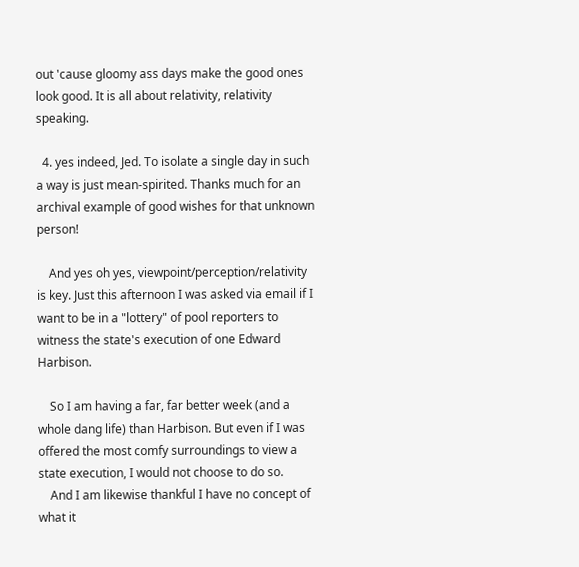out 'cause gloomy ass days make the good ones look good. It is all about relativity, relativity speaking.

  4. yes indeed, Jed. To isolate a single day in such a way is just mean-spirited. Thanks much for an archival example of good wishes for that unknown person!

    And yes oh yes, viewpoint/perception/relativity is key. Just this afternoon I was asked via email if I want to be in a "lottery" of pool reporters to witness the state's execution of one Edward Harbison.

    So I am having a far, far better week (and a whole dang life) than Harbison. But even if I was offered the most comfy surroundings to view a state execution, I would not choose to do so.
    And I am likewise thankful I have no concept of what it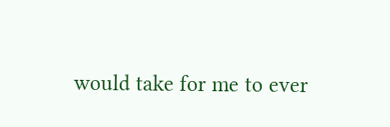would take for me to ever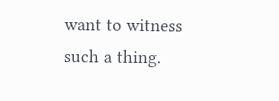want to witness such a thing.